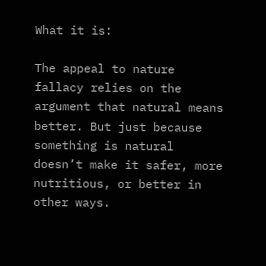What it is:

The appeal to nature fallacy relies on the argument that natural means better. But just because something is natural doesn’t make it safer, more nutritious, or better in other ways.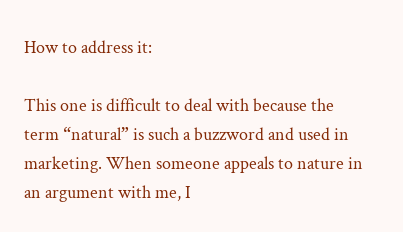How to address it:

This one is difficult to deal with because the term “natural” is such a buzzword and used in
marketing. When someone appeals to nature in an argument with me, I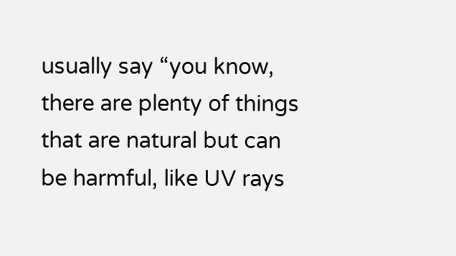usually say “you know, there are plenty of things that are natural but can be harmful, like UV rays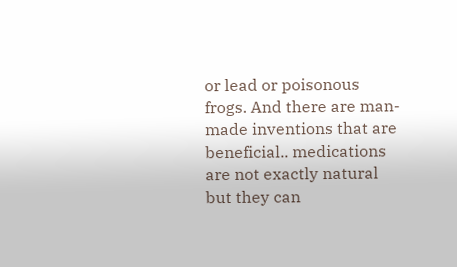or lead or poisonous frogs. And there are man-made inventions that are beneficial.. medications are not exactly natural but they can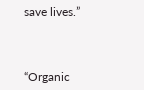save lives.”



“Organic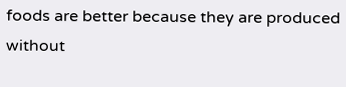foods are better because they are produced without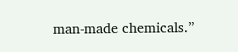man-made chemicals.”